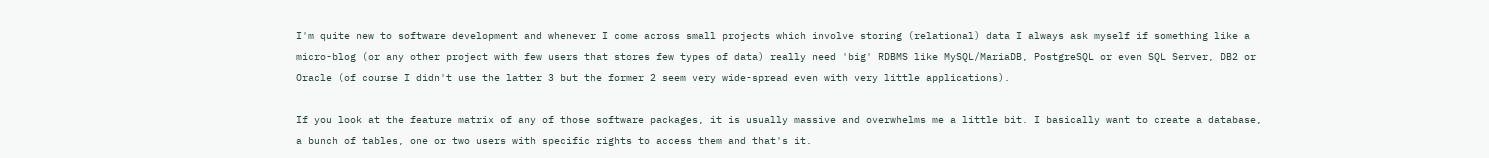I'm quite new to software development and whenever I come across small projects which involve storing (relational) data I always ask myself if something like a micro-blog (or any other project with few users that stores few types of data) really need 'big' RDBMS like MySQL/MariaDB, PostgreSQL or even SQL Server, DB2 or Oracle (of course I didn't use the latter 3 but the former 2 seem very wide-spread even with very little applications).

If you look at the feature matrix of any of those software packages, it is usually massive and overwhelms me a little bit. I basically want to create a database, a bunch of tables, one or two users with specific rights to access them and that's it.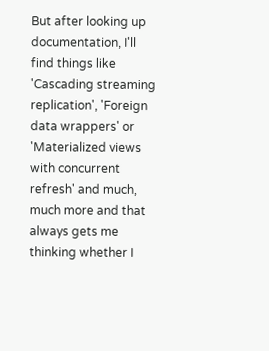But after looking up documentation, I'll find things like 'Cascading streaming replication', 'Foreign data wrappers' or 'Materialized views with concurrent refresh' and much, much more and that always gets me thinking whether I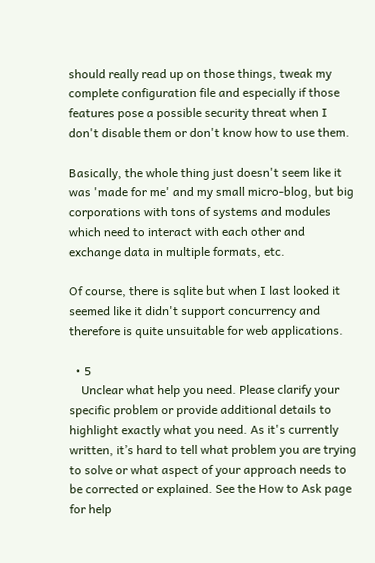should really read up on those things, tweak my complete configuration file and especially if those features pose a possible security threat when I don't disable them or don't know how to use them.

Basically, the whole thing just doesn't seem like it was 'made for me' and my small micro-blog, but big corporations with tons of systems and modules which need to interact with each other and exchange data in multiple formats, etc.

Of course, there is sqlite but when I last looked it seemed like it didn't support concurrency and therefore is quite unsuitable for web applications.

  • 5
    Unclear what help you need. Please clarify your specific problem or provide additional details to highlight exactly what you need. As it's currently written, it’s hard to tell what problem you are trying to solve or what aspect of your approach needs to be corrected or explained. See the How to Ask page for help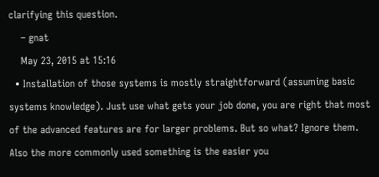clarifying this question.
    – gnat
    May 23, 2015 at 15:16
  • Installation of those systems is mostly straightforward (assuming basic systems knowledge). Just use what gets your job done, you are right that most of the advanced features are for larger problems. But so what? Ignore them. Also the more commonly used something is the easier you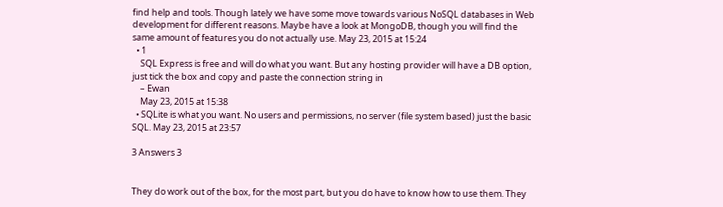find help and tools. Though lately we have some move towards various NoSQL databases in Web development for different reasons. Maybe have a look at MongoDB, though you will find the same amount of features you do not actually use. May 23, 2015 at 15:24
  • 1
    SQL Express is free and will do what you want. But any hosting provider will have a DB option, just tick the box and copy and paste the connection string in
    – Ewan
    May 23, 2015 at 15:38
  • SQLite is what you want. No users and permissions, no server (file system based) just the basic SQL. May 23, 2015 at 23:57

3 Answers 3


They do work out of the box, for the most part, but you do have to know how to use them. They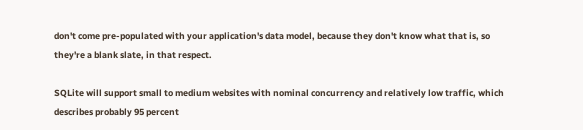don't come pre-populated with your application's data model, because they don't know what that is, so they're a blank slate, in that respect.

SQLite will support small to medium websites with nominal concurrency and relatively low traffic, which describes probably 95 percent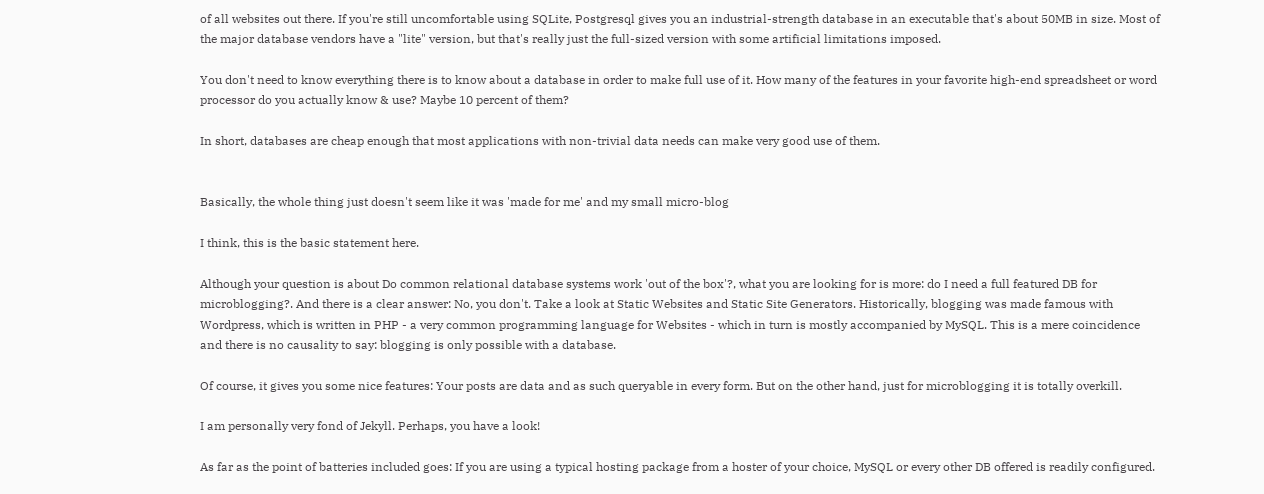of all websites out there. If you're still uncomfortable using SQLite, Postgresql gives you an industrial-strength database in an executable that's about 50MB in size. Most of the major database vendors have a "lite" version, but that's really just the full-sized version with some artificial limitations imposed.

You don't need to know everything there is to know about a database in order to make full use of it. How many of the features in your favorite high-end spreadsheet or word processor do you actually know & use? Maybe 10 percent of them?

In short, databases are cheap enough that most applications with non-trivial data needs can make very good use of them.


Basically, the whole thing just doesn't seem like it was 'made for me' and my small micro-blog

I think, this is the basic statement here.

Although your question is about Do common relational database systems work 'out of the box'?, what you are looking for is more: do I need a full featured DB for microblogging?. And there is a clear answer: No, you don't. Take a look at Static Websites and Static Site Generators. Historically, blogging was made famous with Wordpress, which is written in PHP - a very common programming language for Websites - which in turn is mostly accompanied by MySQL. This is a mere coincidence and there is no causality to say: blogging is only possible with a database.

Of course, it gives you some nice features: Your posts are data and as such queryable in every form. But on the other hand, just for microblogging it is totally overkill.

I am personally very fond of Jekyll. Perhaps, you have a look!

As far as the point of batteries included goes: If you are using a typical hosting package from a hoster of your choice, MySQL or every other DB offered is readily configured.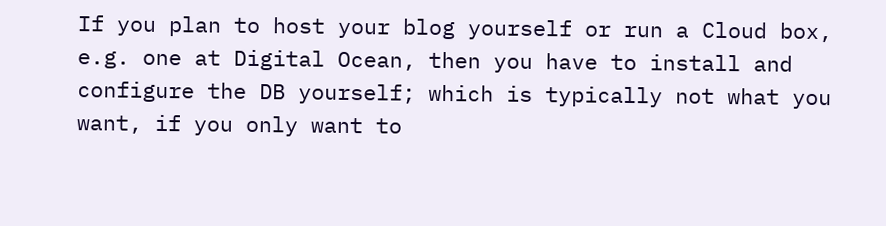If you plan to host your blog yourself or run a Cloud box, e.g. one at Digital Ocean, then you have to install and configure the DB yourself; which is typically not what you want, if you only want to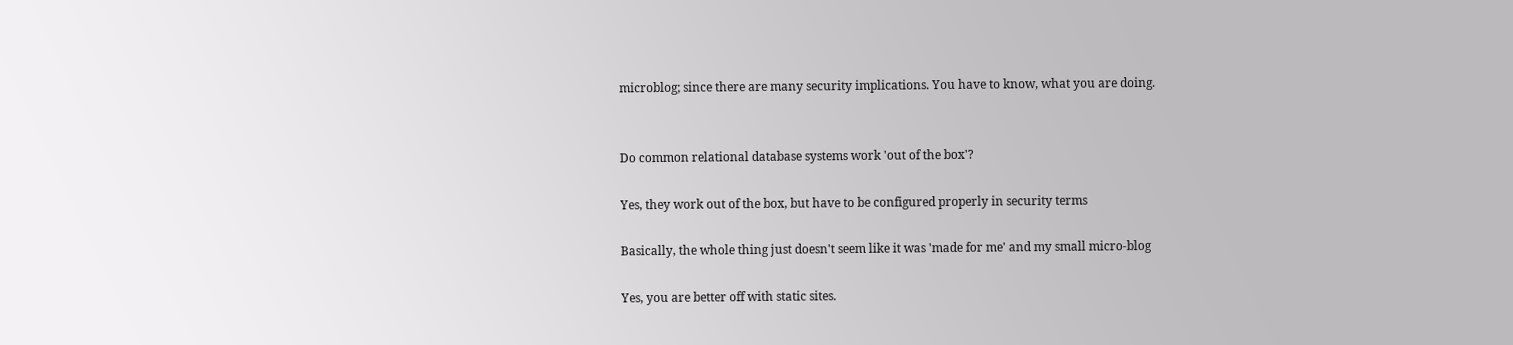microblog; since there are many security implications. You have to know, what you are doing.


Do common relational database systems work 'out of the box'?

Yes, they work out of the box, but have to be configured properly in security terms

Basically, the whole thing just doesn't seem like it was 'made for me' and my small micro-blog

Yes, you are better off with static sites.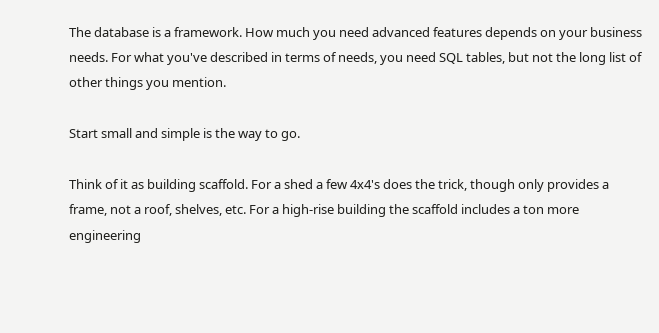The database is a framework. How much you need advanced features depends on your business needs. For what you've described in terms of needs, you need SQL tables, but not the long list of other things you mention.

Start small and simple is the way to go.

Think of it as building scaffold. For a shed a few 4x4's does the trick, though only provides a frame, not a roof, shelves, etc. For a high-rise building the scaffold includes a ton more engineering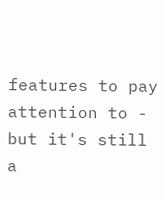features to pay attention to - but it's still a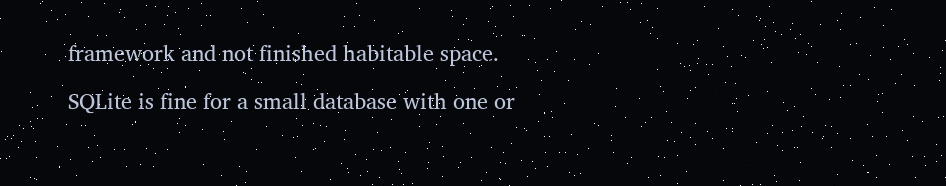framework and not finished habitable space.

SQLite is fine for a small database with one or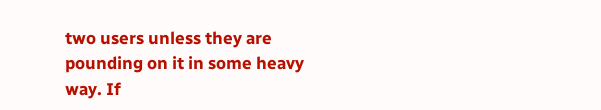two users unless they are pounding on it in some heavy way. If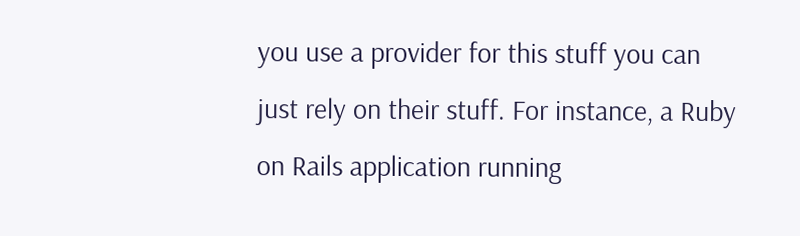you use a provider for this stuff you can just rely on their stuff. For instance, a Ruby on Rails application running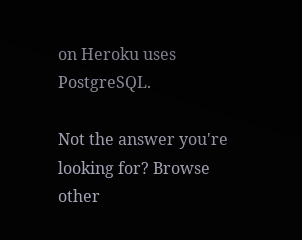on Heroku uses PostgreSQL.

Not the answer you're looking for? Browse other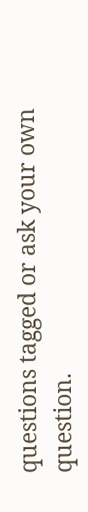questions tagged or ask your own question.